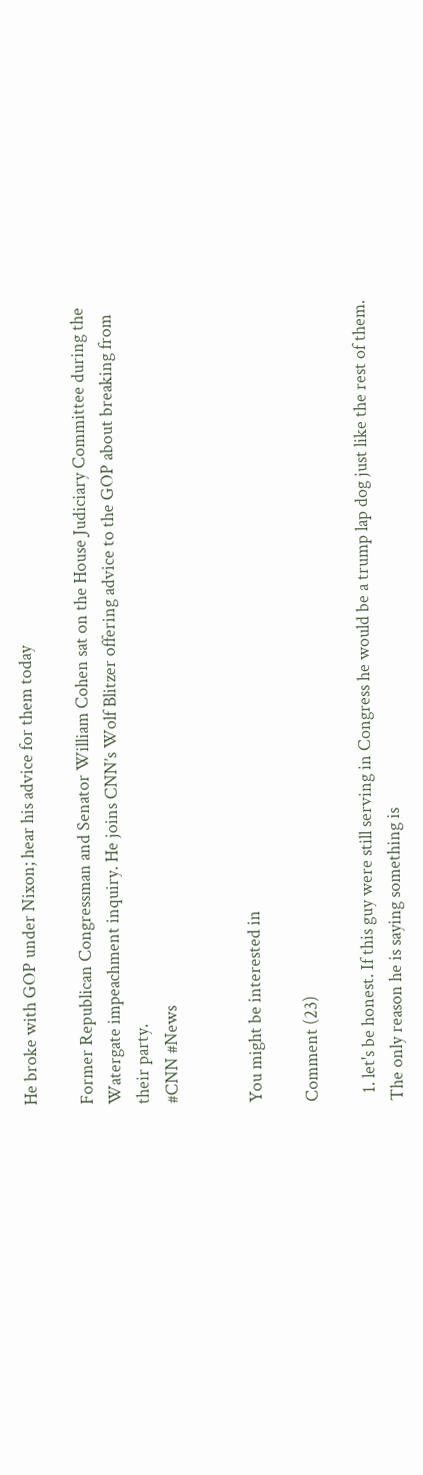He broke with GOP under Nixon; hear his advice for them today

Former Republican Congressman and Senator William Cohen sat on the House Judiciary Committee during the Watergate impeachment inquiry. He joins CNN’s Wolf Blitzer offering advice to the GOP about breaking from their party.
#CNN #News


You might be interested in

Comment (23)

  1. let's be honest. If this guy were still serving in Congress he would be a trump lap dog just like the rest of them. The only reason he is saying something is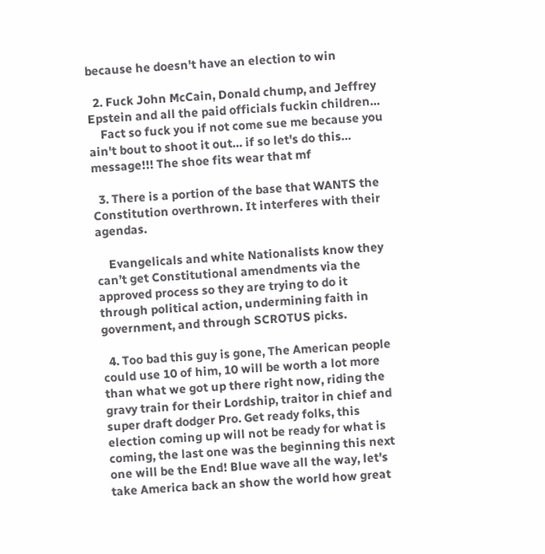because he doesn't have an election to win

  2. Fuck John McCain, Donald chump, and Jeffrey Epstein and all the paid officials fuckin children…
    Fact so fuck you if not come sue me because you ain't bout to shoot it out… if so let's do this… message!!! The shoe fits wear that mf

  3. There is a portion of the base that WANTS the Constitution overthrown. It interferes with their agendas.

    Evangelicals and white Nationalists know they can’t get Constitutional amendments via the approved process so they are trying to do it through political action, undermining faith in government, and through SCROTUS picks.

  4. Too bad this guy is gone, The American people could use 10 of him, 10 will be worth a lot more than what we got up there right now, riding the gravy train for their Lordship, traitor in chief and super draft dodger Pro. Get ready folks, this election coming up will not be ready for what is coming, the last one was the beginning this next one will be the End! Blue wave all the way, let's take America back an show the world how great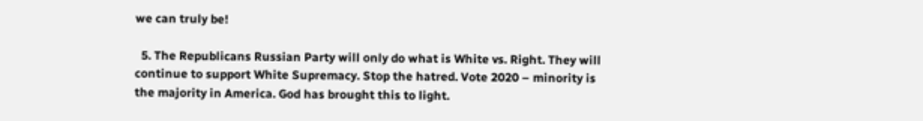we can truly be!

  5. The Republicans Russian Party will only do what is White vs. Right. They will continue to support White Supremacy. Stop the hatred. Vote 2020 – minority is the majority in America. God has brought this to light.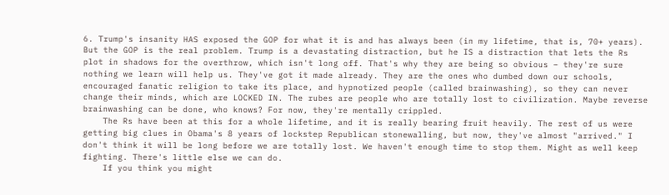6. Trump's insanity HAS exposed the GOP for what it is and has always been (in my lifetime, that is, 70+ years). But the GOP is the real problem. Trump is a devastating distraction, but he IS a distraction that lets the Rs plot in shadows for the overthrow, which isn't long off. That's why they are being so obvious – they're sure nothing we learn will help us. They've got it made already. They are the ones who dumbed down our schools, encouraged fanatic religion to take its place, and hypnotized people (called brainwashing), so they can never change their minds, which are LOCKED IN. The rubes are people who are totally lost to civilization. Maybe reverse brainwashing can be done, who knows? For now, they're mentally crippled.
    The Rs have been at this for a whole lifetime, and it is really bearing fruit heavily. The rest of us were getting big clues in Obama's 8 years of lockstep Republican stonewalling, but now, they've almost "arrived." I don't think it will be long before we are totally lost. We haven't enough time to stop them. Might as well keep fighting. There's little else we can do.
    If you think you might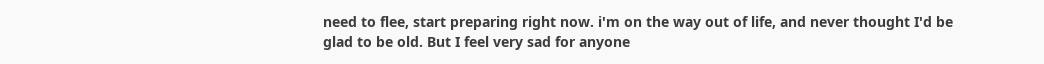need to flee, start preparing right now. i'm on the way out of life, and never thought I'd be glad to be old. But I feel very sad for anyone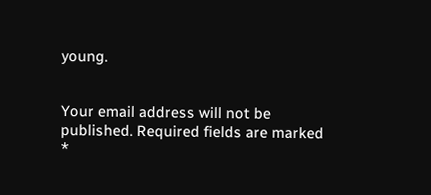young.


Your email address will not be published. Required fields are marked *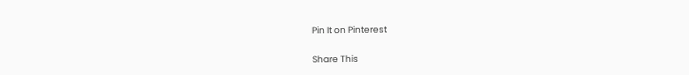Pin It on Pinterest

Share This